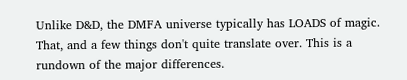Unlike D&D, the DMFA universe typically has LOADS of magic. That, and a few things don't quite translate over. This is a rundown of the major differences.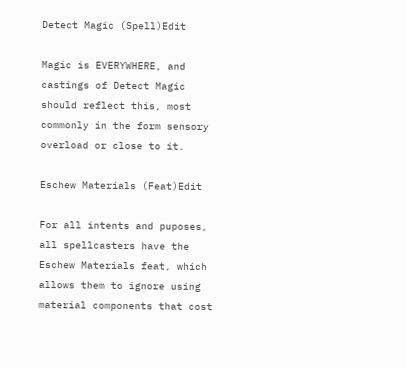Detect Magic (Spell)Edit

Magic is EVERYWHERE, and castings of Detect Magic should reflect this, most commonly in the form sensory overload or close to it.

Eschew Materials (Feat)Edit

For all intents and puposes, all spellcasters have the Eschew Materials feat, which allows them to ignore using material components that cost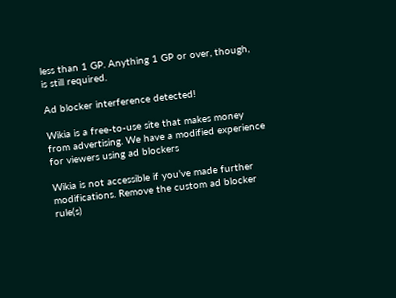less than 1 GP. Anything 1 GP or over, though, is still required.

Ad blocker interference detected!

Wikia is a free-to-use site that makes money from advertising. We have a modified experience for viewers using ad blockers

Wikia is not accessible if you’ve made further modifications. Remove the custom ad blocker rule(s)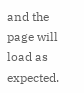and the page will load as expected.